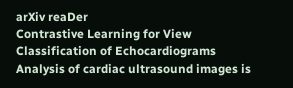arXiv reaDer
Contrastive Learning for View Classification of Echocardiograms
Analysis of cardiac ultrasound images is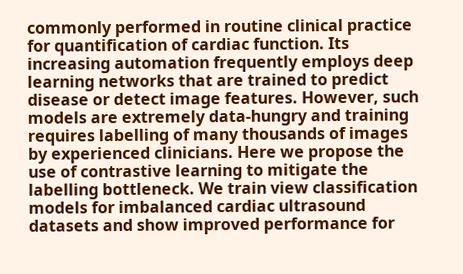commonly performed in routine clinical practice for quantification of cardiac function. Its increasing automation frequently employs deep learning networks that are trained to predict disease or detect image features. However, such models are extremely data-hungry and training requires labelling of many thousands of images by experienced clinicians. Here we propose the use of contrastive learning to mitigate the labelling bottleneck. We train view classification models for imbalanced cardiac ultrasound datasets and show improved performance for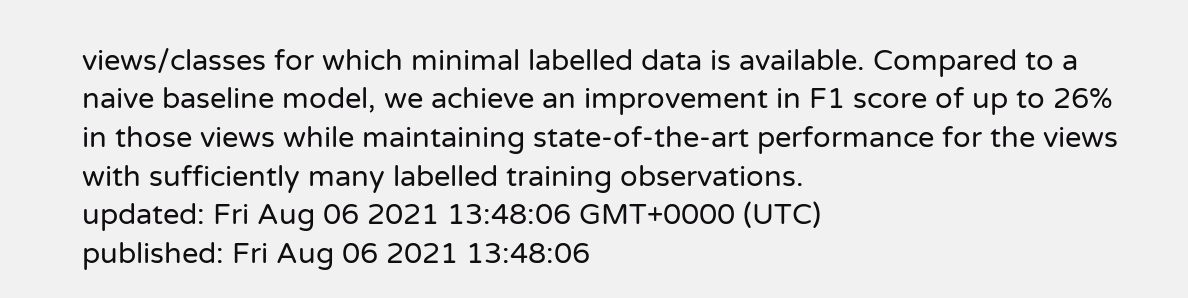views/classes for which minimal labelled data is available. Compared to a naive baseline model, we achieve an improvement in F1 score of up to 26% in those views while maintaining state-of-the-art performance for the views with sufficiently many labelled training observations.
updated: Fri Aug 06 2021 13:48:06 GMT+0000 (UTC)
published: Fri Aug 06 2021 13:48:06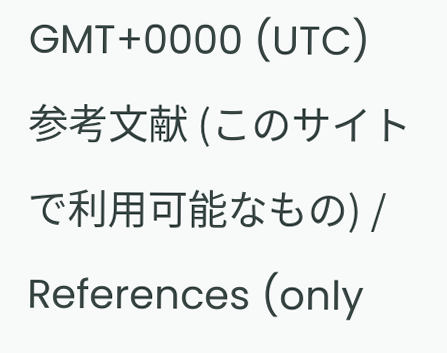GMT+0000 (UTC)
参考文献 (このサイトで利用可能なもの) / References (only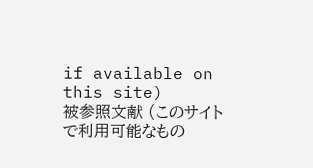if available on this site)
被参照文献 (このサイトで利用可能なもの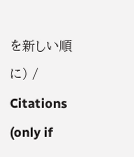を新しい順に) / Citations (only if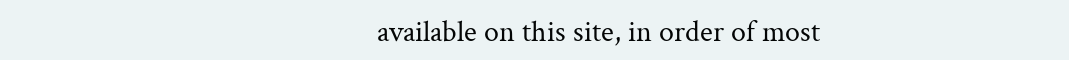available on this site, in order of most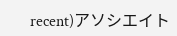recent)アソシエイト